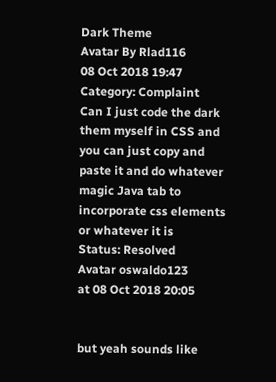Dark Theme
Avatar By Rlad116
08 Oct 2018 19:47
Category: Complaint
Can I just code the dark them myself in CSS and you can just copy and paste it and do whatever magic Java tab to incorporate css elements or whatever it is
Status: Resolved
Avatar oswaldo123
at 08 Oct 2018 20:05


but yeah sounds like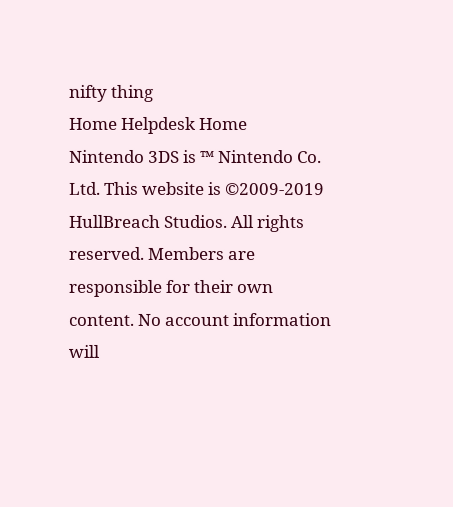nifty thing
Home Helpdesk Home
Nintendo 3DS is ™ Nintendo Co. Ltd. This website is ©2009-2019 HullBreach Studios. All rights reserved. Members are responsible for their own content. No account information will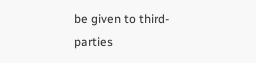be given to third-parties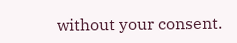without your consent.